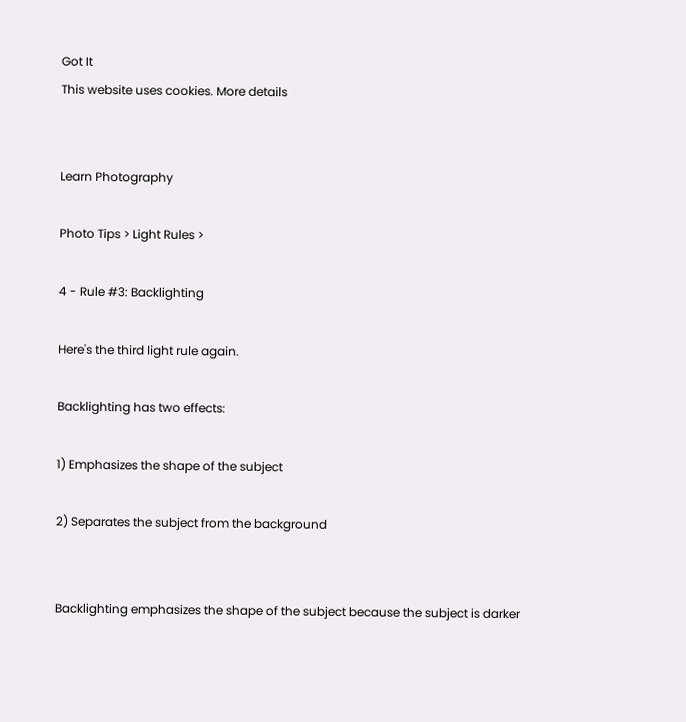Got It
This website uses cookies. More details


Learn Photography

Photo Tips > Light Rules >

4 - Rule #3: Backlighting

Here's the third light rule again.

Backlighting has two effects:

1) Emphasizes the shape of the subject

2) Separates the subject from the background


Backlighting emphasizes the shape of the subject because the subject is darker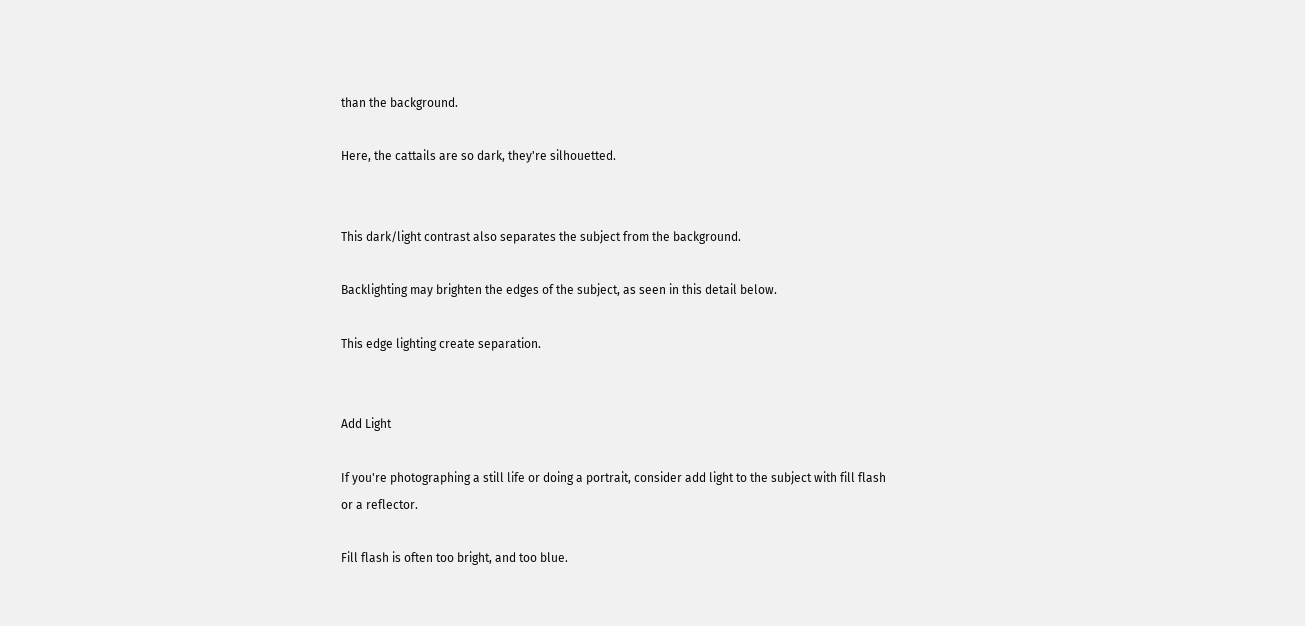than the background.

Here, the cattails are so dark, they're silhouetted.


This dark/light contrast also separates the subject from the background.

Backlighting may brighten the edges of the subject, as seen in this detail below.

This edge lighting create separation.


Add Light

If you're photographing a still life or doing a portrait, consider add light to the subject with fill flash or a reflector.

Fill flash is often too bright, and too blue.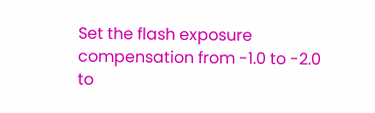Set the flash exposure compensation from -1.0 to -2.0 to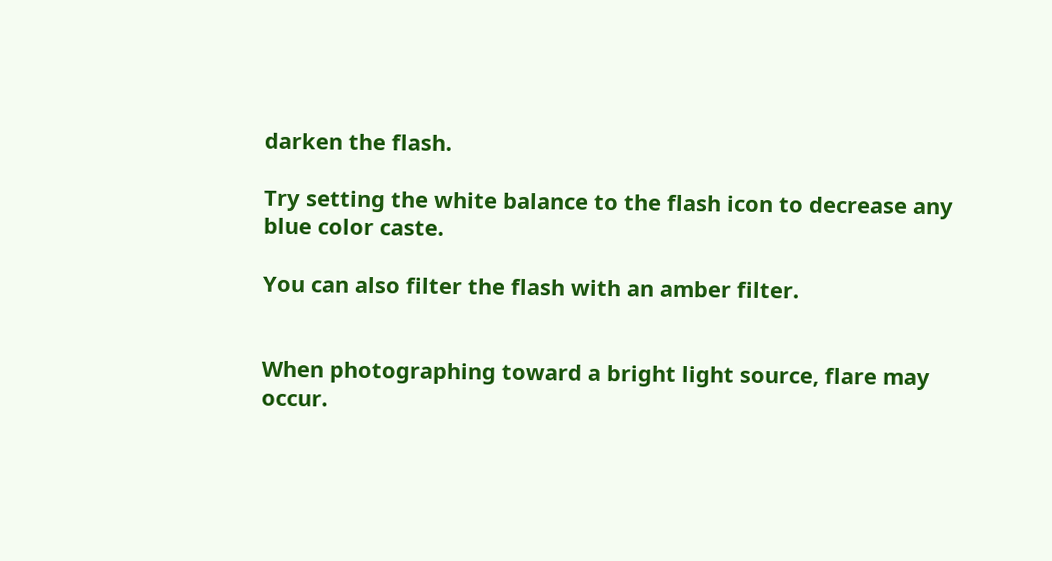darken the flash.

Try setting the white balance to the flash icon to decrease any blue color caste.

You can also filter the flash with an amber filter.


When photographing toward a bright light source, flare may occur.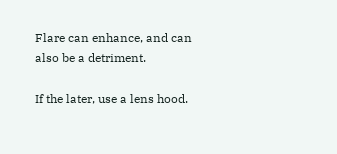Flare can enhance, and can also be a detriment.

If the later, use a lens hood.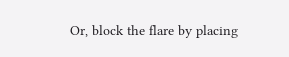Or, block the flare by placing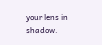your lens in shadow.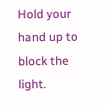Hold your hand up to block the light.